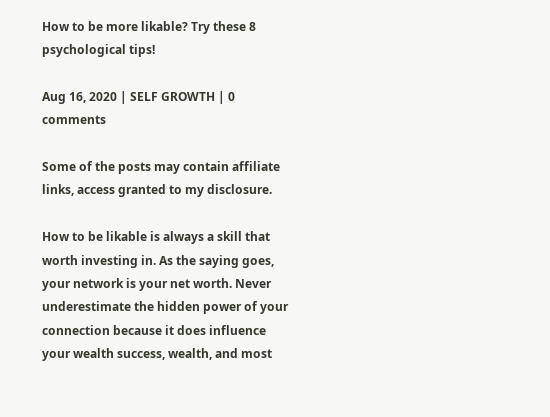How to be more likable? Try these 8 psychological tips!

Aug 16, 2020 | SELF GROWTH | 0 comments

Some of the posts may contain affiliate links, access granted to my disclosure.

How to be likable is always a skill that worth investing in. As the saying goes, your network is your net worth. Never underestimate the hidden power of your connection because it does influence your wealth success, wealth, and most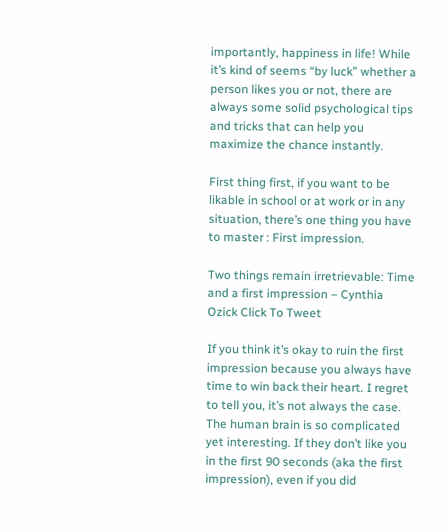importantly, happiness in life! While it’s kind of seems “by luck” whether a person likes you or not, there are always some solid psychological tips and tricks that can help you maximize the chance instantly.

First thing first, if you want to be likable in school or at work or in any situation, there’s one thing you have to master : First impression.

Two things remain irretrievable: Time and a first impression – Cynthia Ozick Click To Tweet

If you think it’s okay to ruin the first impression because you always have time to win back their heart. I regret to tell you, it’s not always the case. The human brain is so complicated yet interesting. If they don’t like you in the first 90 seconds (aka the first impression), even if you did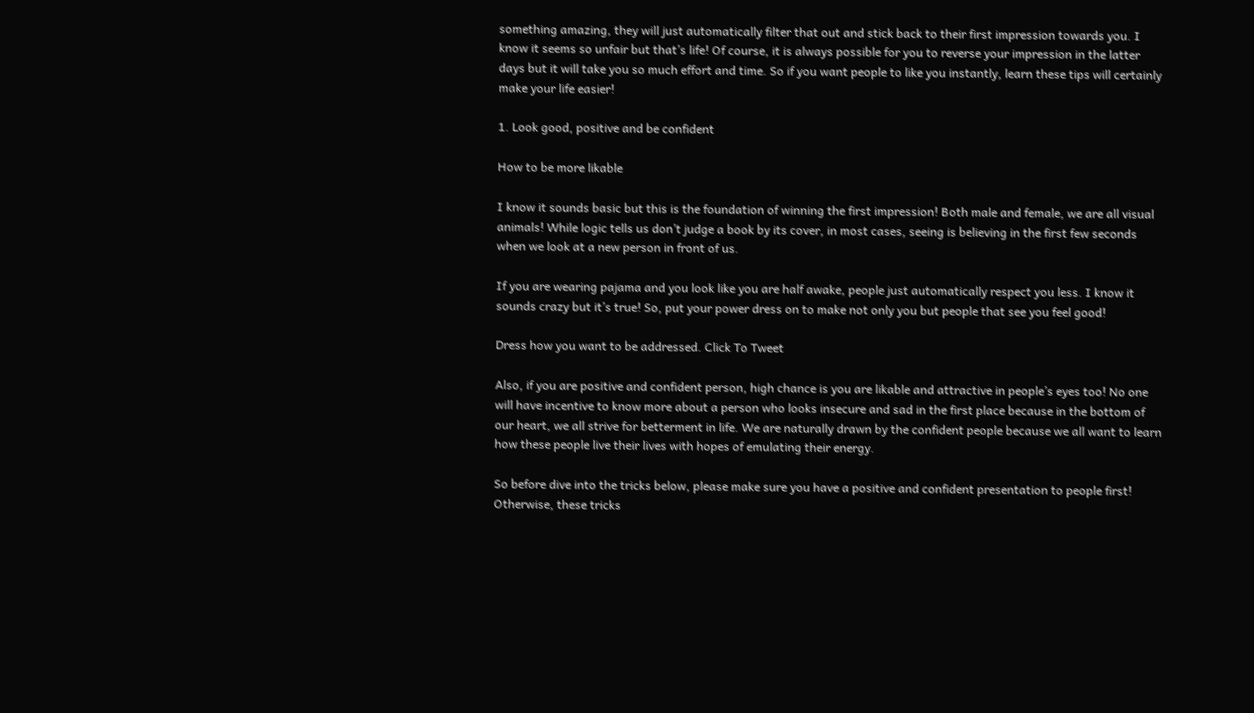something amazing, they will just automatically filter that out and stick back to their first impression towards you. I know it seems so unfair but that’s life! Of course, it is always possible for you to reverse your impression in the latter days but it will take you so much effort and time. So if you want people to like you instantly, learn these tips will certainly make your life easier!

1. Look good, positive and be confident

How to be more likable

I know it sounds basic but this is the foundation of winning the first impression! Both male and female, we are all visual animals! While logic tells us don’t judge a book by its cover, in most cases, seeing is believing in the first few seconds when we look at a new person in front of us.

If you are wearing pajama and you look like you are half awake, people just automatically respect you less. I know it sounds crazy but it’s true! So, put your power dress on to make not only you but people that see you feel good!

Dress how you want to be addressed. Click To Tweet

Also, if you are positive and confident person, high chance is you are likable and attractive in people’s eyes too! No one will have incentive to know more about a person who looks insecure and sad in the first place because in the bottom of our heart, we all strive for betterment in life. We are naturally drawn by the confident people because we all want to learn how these people live their lives with hopes of emulating their energy.

So before dive into the tricks below, please make sure you have a positive and confident presentation to people first! Otherwise, these tricks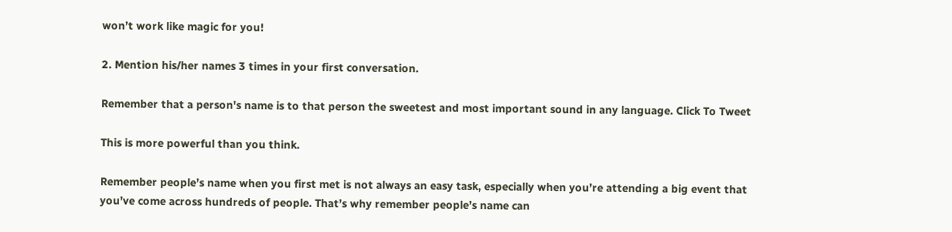won’t work like magic for you!

2. Mention his/her names 3 times in your first conversation.

Remember that a person's name is to that person the sweetest and most important sound in any language. Click To Tweet

This is more powerful than you think.

Remember people’s name when you first met is not always an easy task, especially when you’re attending a big event that you’ve come across hundreds of people. That’s why remember people’s name can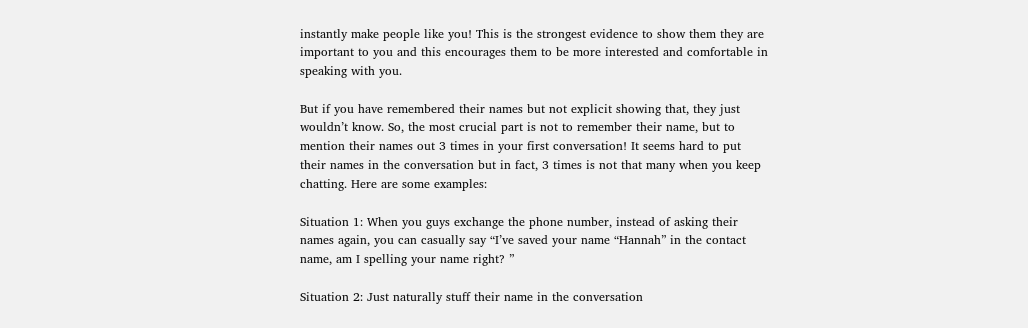instantly make people like you! This is the strongest evidence to show them they are important to you and this encourages them to be more interested and comfortable in speaking with you.

But if you have remembered their names but not explicit showing that, they just wouldn’t know. So, the most crucial part is not to remember their name, but to mention their names out 3 times in your first conversation! It seems hard to put their names in the conversation but in fact, 3 times is not that many when you keep chatting. Here are some examples:

Situation 1: When you guys exchange the phone number, instead of asking their names again, you can casually say “I’ve saved your name “Hannah” in the contact name, am I spelling your name right? ”

Situation 2: Just naturally stuff their name in the conversation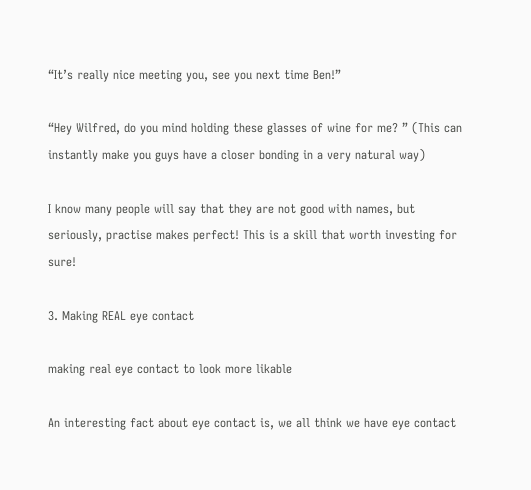“It’s really nice meeting you, see you next time Ben!”

“Hey Wilfred, do you mind holding these glasses of wine for me? ” (This can instantly make you guys have a closer bonding in a very natural way)

I know many people will say that they are not good with names, but seriously, practise makes perfect! This is a skill that worth investing for sure!

3. Making REAL eye contact

making real eye contact to look more likable

An interesting fact about eye contact is, we all think we have eye contact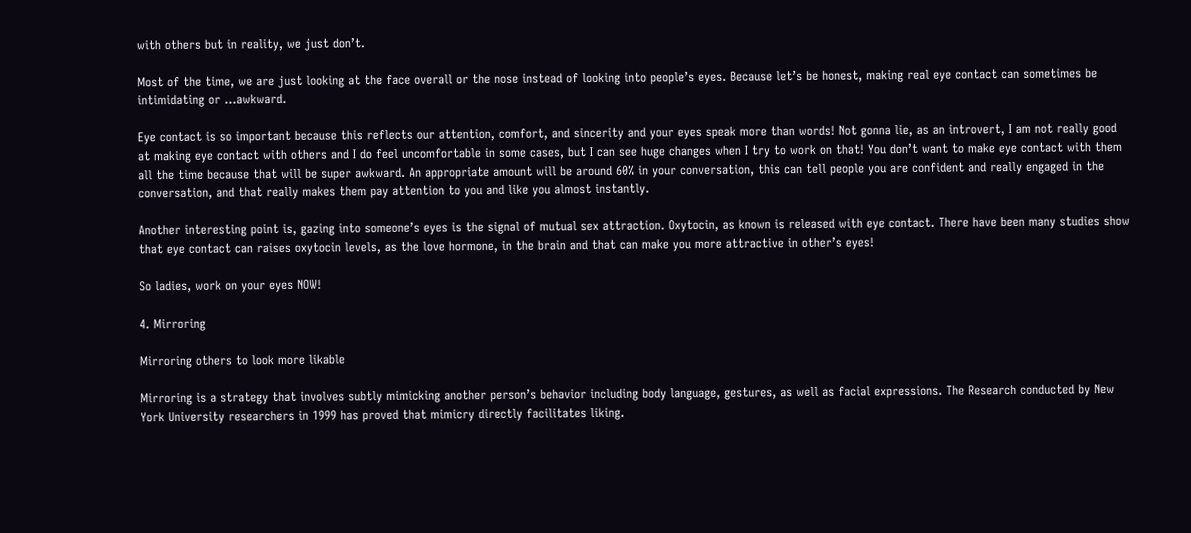with others but in reality, we just don’t.

Most of the time, we are just looking at the face overall or the nose instead of looking into people’s eyes. Because let’s be honest, making real eye contact can sometimes be intimidating or …awkward.

Eye contact is so important because this reflects our attention, comfort, and sincerity and your eyes speak more than words! Not gonna lie, as an introvert, I am not really good at making eye contact with others and I do feel uncomfortable in some cases, but I can see huge changes when I try to work on that! You don’t want to make eye contact with them all the time because that will be super awkward. An appropriate amount will be around 60% in your conversation, this can tell people you are confident and really engaged in the conversation, and that really makes them pay attention to you and like you almost instantly.

Another interesting point is, gazing into someone’s eyes is the signal of mutual sex attraction. Oxytocin, as known is released with eye contact. There have been many studies show that eye contact can raises oxytocin levels, as the love hormone, in the brain and that can make you more attractive in other’s eyes!

So ladies, work on your eyes NOW!

4. Mirroring

Mirroring others to look more likable

Mirroring is a strategy that involves subtly mimicking another person’s behavior including body language, gestures, as well as facial expressions. The Research conducted by New York University researchers in 1999 has proved that mimicry directly facilitates liking.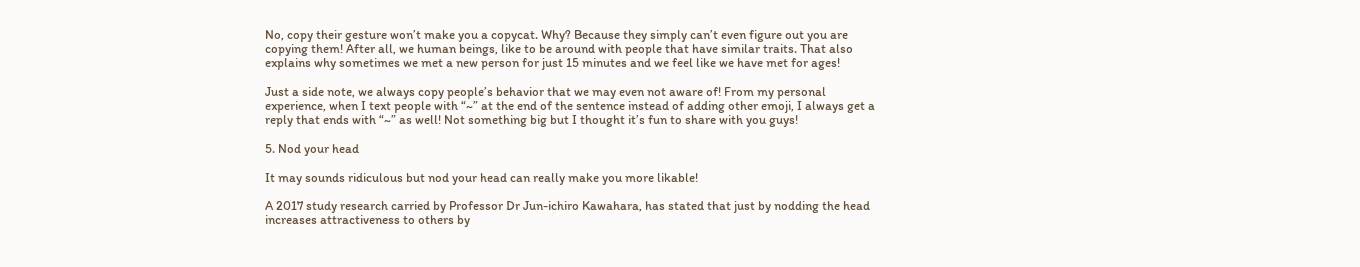No, copy their gesture won’t make you a copycat. Why? Because they simply can’t even figure out you are copying them! After all, we human beings, like to be around with people that have similar traits. That also explains why sometimes we met a new person for just 15 minutes and we feel like we have met for ages!

Just a side note, we always copy people’s behavior that we may even not aware of! From my personal experience, when I text people with “~” at the end of the sentence instead of adding other emoji, I always get a reply that ends with “~” as well! Not something big but I thought it’s fun to share with you guys!

5. Nod your head

It may sounds ridiculous but nod your head can really make you more likable!

A 2017 study research carried by Professor Dr Jun-ichiro Kawahara, has stated that just by nodding the head increases attractiveness to others by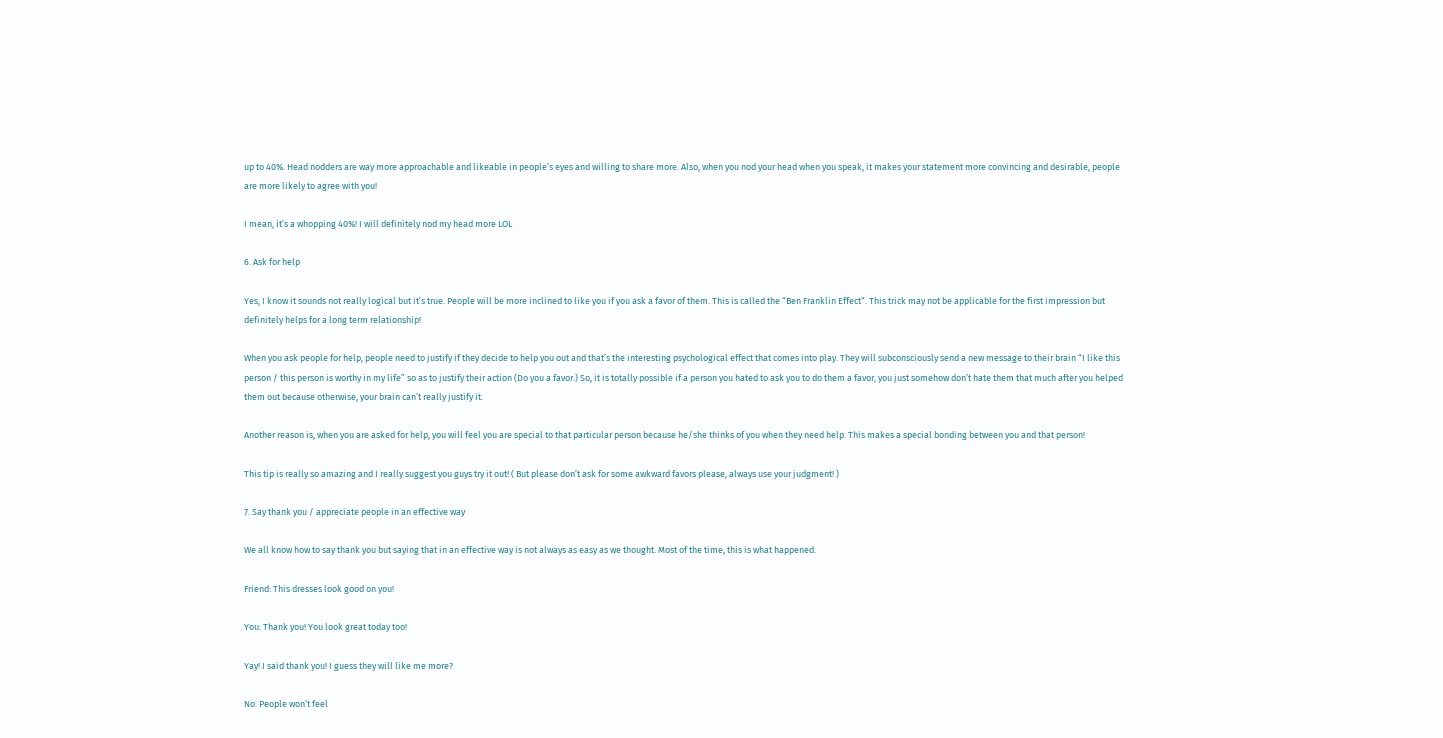up to 40%. Head nodders are way more approachable and likeable in people’s eyes and willing to share more. Also, when you nod your head when you speak, it makes your statement more convincing and desirable, people are more likely to agree with you!

I mean, it’s a whopping 40%! I will definitely nod my head more LOL

6. Ask for help

Yes, I know it sounds not really logical but it’s true. People will be more inclined to like you if you ask a favor of them. This is called the “Ben Franklin Effect“. This trick may not be applicable for the first impression but definitely helps for a long term relationship!

When you ask people for help, people need to justify if they decide to help you out and that’s the interesting psychological effect that comes into play. They will subconsciously send a new message to their brain “I like this person / this person is worthy in my life” so as to justify their action (Do you a favor.) So, it is totally possible if a person you hated to ask you to do them a favor, you just somehow don’t hate them that much after you helped them out because otherwise, your brain can’t really justify it.

Another reason is, when you are asked for help, you will feel you are special to that particular person because he/she thinks of you when they need help. This makes a special bonding between you and that person!

This tip is really so amazing and I really suggest you guys try it out! ( But please don’t ask for some awkward favors please, always use your judgment! )

7. Say thank you / appreciate people in an effective way

We all know how to say thank you but saying that in an effective way is not always as easy as we thought. Most of the time, this is what happened.

Friend: This dresses look good on you!

You: Thank you! You look great today too!

Yay! I said thank you! I guess they will like me more?

No. People won’t feel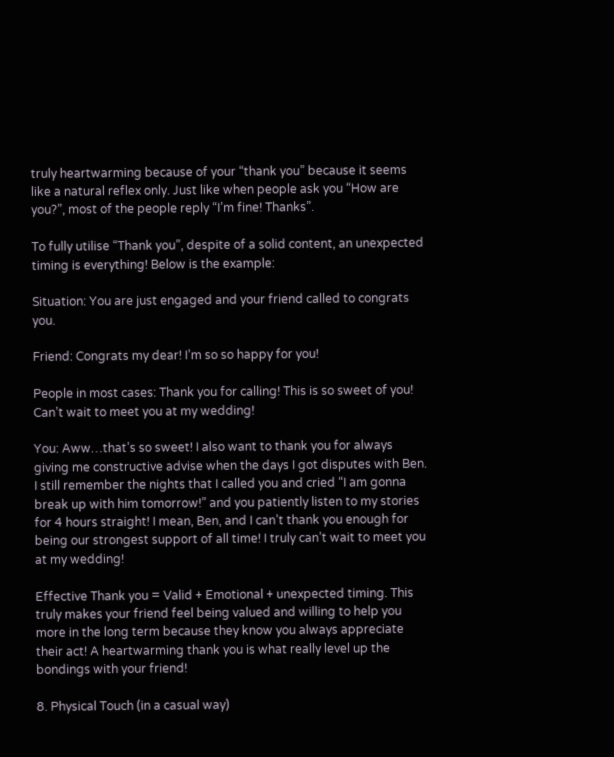truly heartwarming because of your “thank you” because it seems like a natural reflex only. Just like when people ask you “How are you?”, most of the people reply “I’m fine! Thanks”.

To fully utilise “Thank you”, despite of a solid content, an unexpected timing is everything! Below is the example:

Situation: You are just engaged and your friend called to congrats you.

Friend: Congrats my dear! I’m so so happy for you!

People in most cases: Thank you for calling! This is so sweet of you! Can’t wait to meet you at my wedding!

You: Aww…that’s so sweet! I also want to thank you for always giving me constructive advise when the days I got disputes with Ben. I still remember the nights that I called you and cried “I am gonna break up with him tomorrow!” and you patiently listen to my stories for 4 hours straight! I mean, Ben, and I can’t thank you enough for being our strongest support of all time! I truly can’t wait to meet you at my wedding!

Effective Thank you = Valid + Emotional + unexpected timing. This truly makes your friend feel being valued and willing to help you more in the long term because they know you always appreciate their act! A heartwarming thank you is what really level up the bondings with your friend!

8. Physical Touch (in a casual way)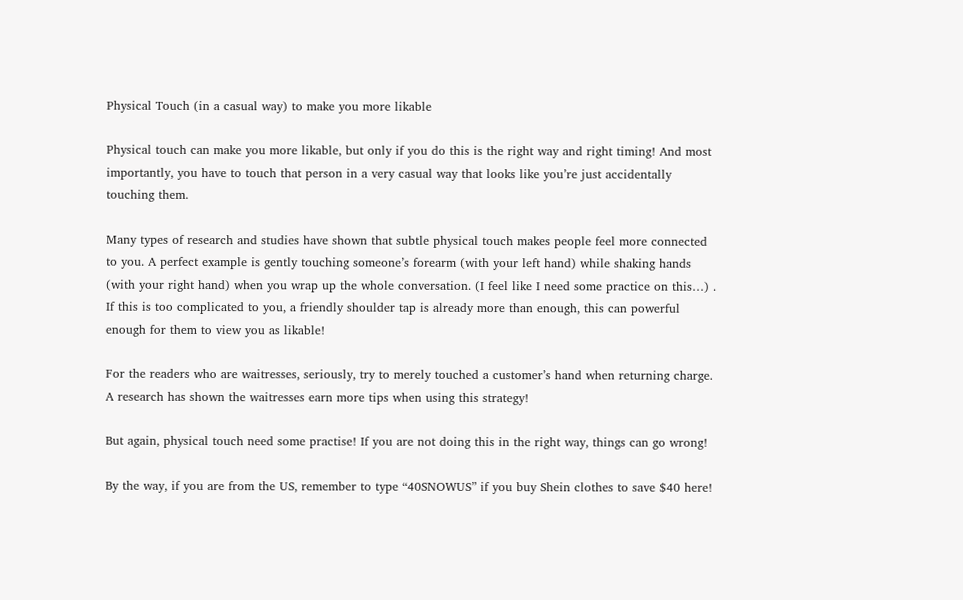Physical Touch (in a casual way) to make you more likable

Physical touch can make you more likable, but only if you do this is the right way and right timing! And most importantly, you have to touch that person in a very casual way that looks like you’re just accidentally touching them.

Many types of research and studies have shown that subtle physical touch makes people feel more connected to you. A perfect example is gently touching someone’s forearm (with your left hand) while shaking hands (with your right hand) when you wrap up the whole conversation. (I feel like I need some practice on this…) . If this is too complicated to you, a friendly shoulder tap is already more than enough, this can powerful enough for them to view you as likable!

For the readers who are waitresses, seriously, try to merely touched a customer’s hand when returning charge. A research has shown the waitresses earn more tips when using this strategy!

But again, physical touch need some practise! If you are not doing this in the right way, things can go wrong!

By the way, if you are from the US, remember to type “40SNOWUS” if you buy Shein clothes to save $40 here!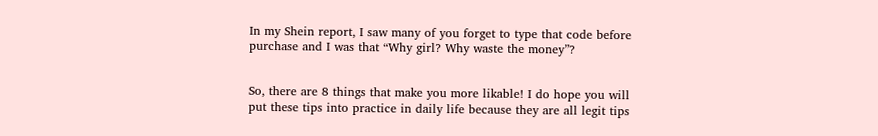In my Shein report, I saw many of you forget to type that code before purchase and I was that “Why girl? Why waste the money”?


So, there are 8 things that make you more likable! I do hope you will put these tips into practice in daily life because they are all legit tips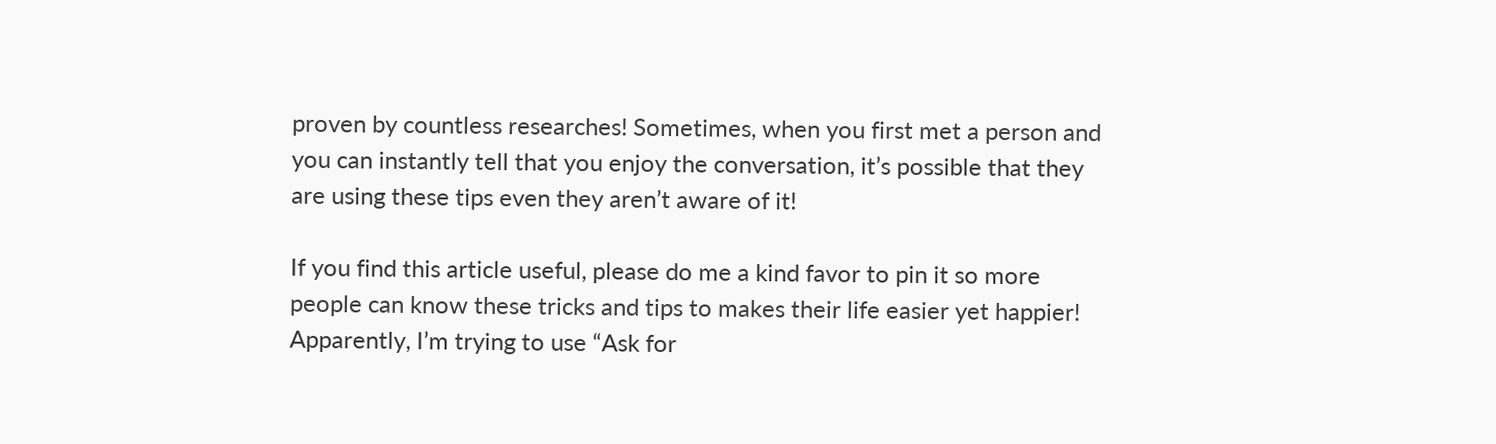proven by countless researches! Sometimes, when you first met a person and you can instantly tell that you enjoy the conversation, it’s possible that they are using these tips even they aren’t aware of it!

If you find this article useful, please do me a kind favor to pin it so more people can know these tricks and tips to makes their life easier yet happier! Apparently, I’m trying to use “Ask for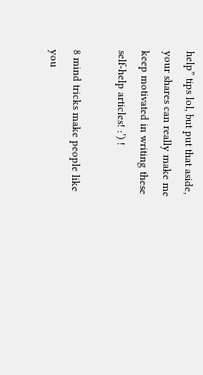help” tips lol, but put that aside, your shares can really make me keep motivated in writing these self-help articles! :’) !

8 mind tricks make people like you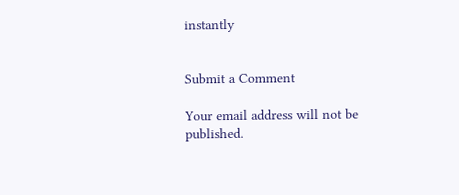instantly


Submit a Comment

Your email address will not be published.